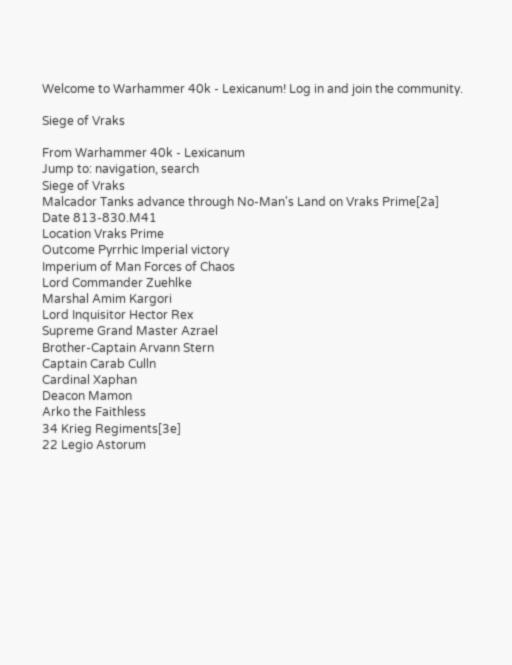Welcome to Warhammer 40k - Lexicanum! Log in and join the community.

Siege of Vraks

From Warhammer 40k - Lexicanum
Jump to: navigation, search
Siege of Vraks
Malcador Tanks advance through No-Man's Land on Vraks Prime[2a]
Date 813-830.M41
Location Vraks Prime
Outcome Pyrrhic Imperial victory
Imperium of Man Forces of Chaos
Lord Commander Zuehlke
Marshal Amim Kargori
Lord Inquisitor Hector Rex
Supreme Grand Master Azrael
Brother-Captain Arvann Stern
Captain Carab Culln
Cardinal Xaphan
Deacon Mamon
Arko the Faithless
34 Krieg Regiments[3e]
22 Legio Astorum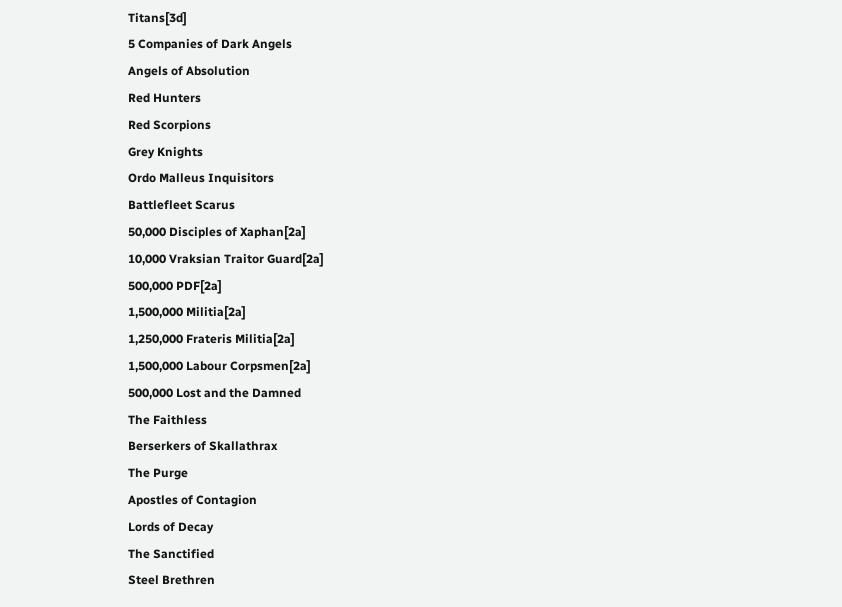Titans[3d]
5 Companies of Dark Angels
Angels of Absolution
Red Hunters
Red Scorpions
Grey Knights
Ordo Malleus Inquisitors
Battlefleet Scarus
50,000 Disciples of Xaphan[2a]
10,000 Vraksian Traitor Guard[2a]
500,000 PDF[2a]
1,500,000 Militia[2a]
1,250,000 Frateris Militia[2a]
1,500,000 Labour Corpsmen[2a]
500,000 Lost and the Damned
The Faithless
Berserkers of Skallathrax
The Purge
Apostles of Contagion
Lords of Decay
The Sanctified
Steel Brethren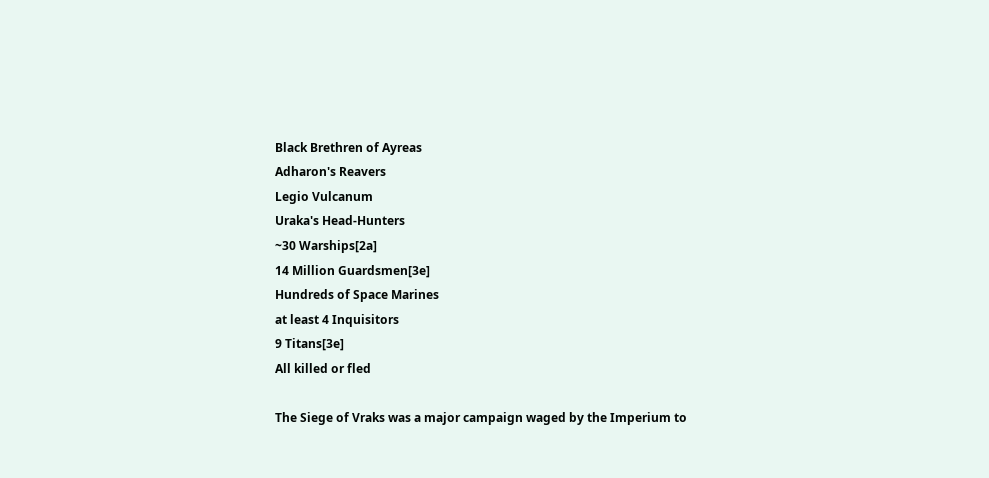Black Brethren of Ayreas
Adharon's Reavers
Legio Vulcanum
Uraka's Head-Hunters
~30 Warships[2a]
14 Million Guardsmen[3e]
Hundreds of Space Marines
at least 4 Inquisitors
9 Titans[3e]
All killed or fled

The Siege of Vraks was a major campaign waged by the Imperium to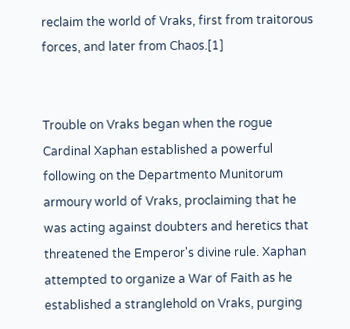reclaim the world of Vraks, first from traitorous forces, and later from Chaos.[1]


Trouble on Vraks began when the rogue Cardinal Xaphan established a powerful following on the Departmento Munitorum armoury world of Vraks, proclaiming that he was acting against doubters and heretics that threatened the Emperor's divine rule. Xaphan attempted to organize a War of Faith as he established a stranglehold on Vraks, purging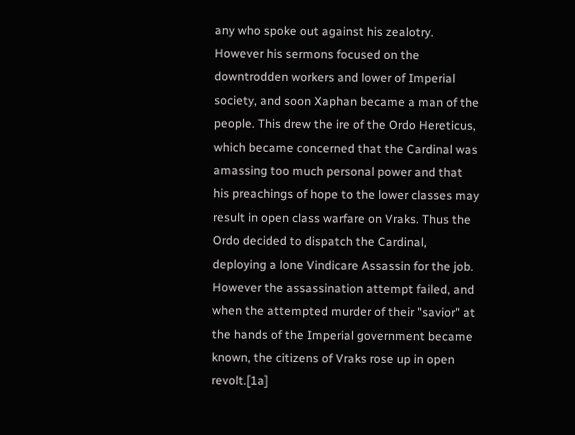any who spoke out against his zealotry. However his sermons focused on the downtrodden workers and lower of Imperial society, and soon Xaphan became a man of the people. This drew the ire of the Ordo Hereticus, which became concerned that the Cardinal was amassing too much personal power and that his preachings of hope to the lower classes may result in open class warfare on Vraks. Thus the Ordo decided to dispatch the Cardinal, deploying a lone Vindicare Assassin for the job. However the assassination attempt failed, and when the attempted murder of their "savior" at the hands of the Imperial government became known, the citizens of Vraks rose up in open revolt.[1a]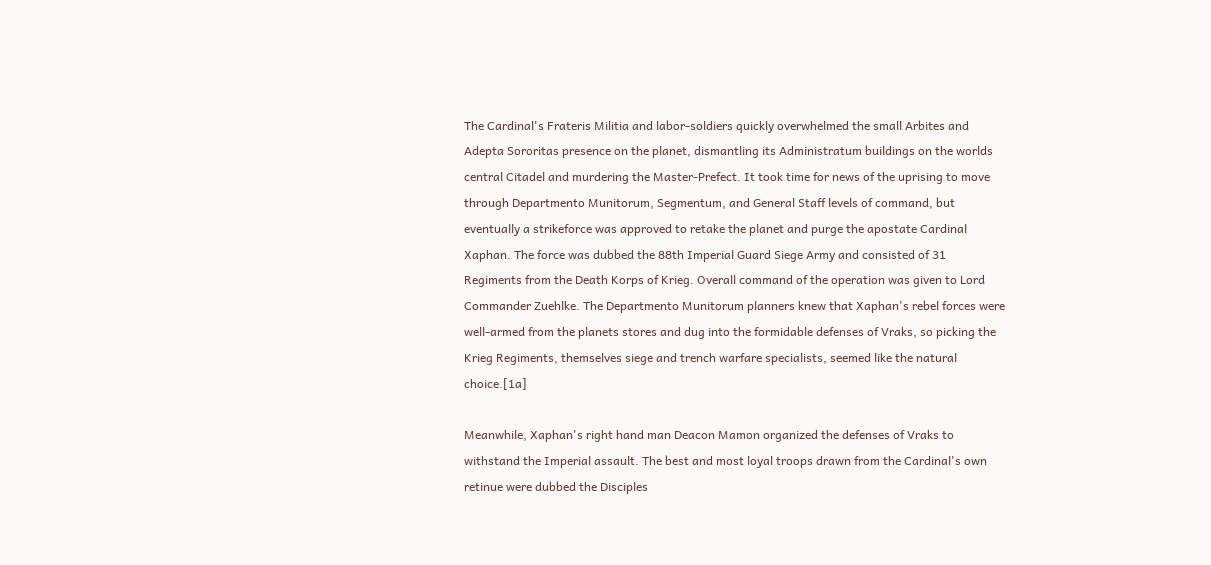The Cardinal's Frateris Militia and labor-soldiers quickly overwhelmed the small Arbites and Adepta Sororitas presence on the planet, dismantling its Administratum buildings on the worlds central Citadel and murdering the Master-Prefect. It took time for news of the uprising to move through Departmento Munitorum, Segmentum, and General Staff levels of command, but eventually a strikeforce was approved to retake the planet and purge the apostate Cardinal Xaphan. The force was dubbed the 88th Imperial Guard Siege Army and consisted of 31 Regiments from the Death Korps of Krieg. Overall command of the operation was given to Lord Commander Zuehlke. The Departmento Munitorum planners knew that Xaphan's rebel forces were well-armed from the planets stores and dug into the formidable defenses of Vraks, so picking the Krieg Regiments, themselves siege and trench warfare specialists, seemed like the natural choice.[1a]

Meanwhile, Xaphan's right hand man Deacon Mamon organized the defenses of Vraks to withstand the Imperial assault. The best and most loyal troops drawn from the Cardinal's own retinue were dubbed the Disciples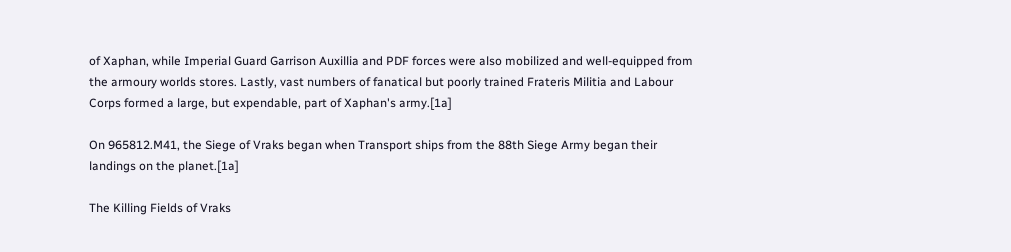of Xaphan, while Imperial Guard Garrison Auxillia and PDF forces were also mobilized and well-equipped from the armoury worlds stores. Lastly, vast numbers of fanatical but poorly trained Frateris Militia and Labour Corps formed a large, but expendable, part of Xaphan's army.[1a]

On 965812.M41, the Siege of Vraks began when Transport ships from the 88th Siege Army began their landings on the planet.[1a]

The Killing Fields of Vraks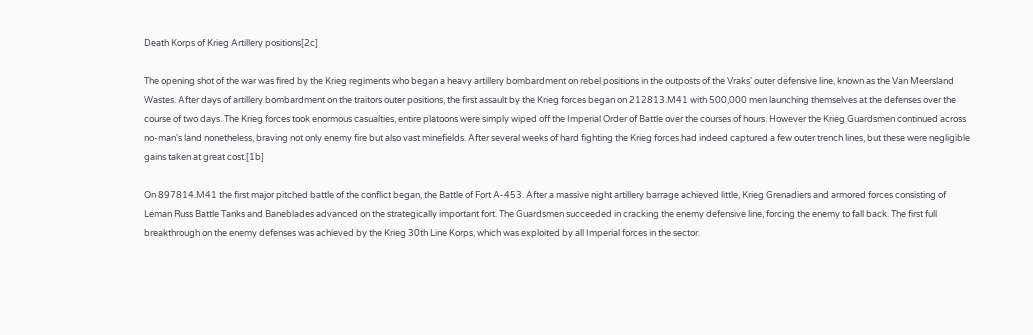Death Korps of Krieg Artillery positions[2c]

The opening shot of the war was fired by the Krieg regiments who began a heavy artillery bombardment on rebel positions in the outposts of the Vraks' outer defensive line, known as the Van Meersland Wastes. After days of artillery bombardment on the traitors outer positions, the first assault by the Krieg forces began on 212813.M41 with 500,000 men launching themselves at the defenses over the course of two days. The Krieg forces took enormous casualties, entire platoons were simply wiped off the Imperial Order of Battle over the courses of hours. However the Krieg Guardsmen continued across no-man's land nonetheless, braving not only enemy fire but also vast minefields. After several weeks of hard fighting the Krieg forces had indeed captured a few outer trench lines, but these were negligible gains taken at great cost.[1b]

On 897814.M41 the first major pitched battle of the conflict began, the Battle of Fort A-453. After a massive night artillery barrage achieved little, Krieg Grenadiers and armored forces consisting of Leman Russ Battle Tanks and Baneblades advanced on the strategically important fort. The Guardsmen succeeded in cracking the enemy defensive line, forcing the enemy to fall back. The first full breakthrough on the enemy defenses was achieved by the Krieg 30th Line Korps, which was exploited by all Imperial forces in the sector.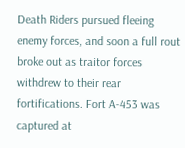Death Riders pursued fleeing enemy forces, and soon a full rout broke out as traitor forces withdrew to their rear fortifications. Fort A-453 was captured at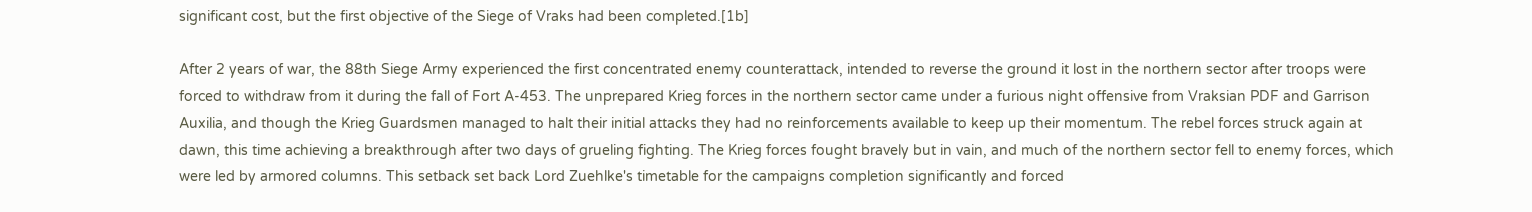significant cost, but the first objective of the Siege of Vraks had been completed.[1b]

After 2 years of war, the 88th Siege Army experienced the first concentrated enemy counterattack, intended to reverse the ground it lost in the northern sector after troops were forced to withdraw from it during the fall of Fort A-453. The unprepared Krieg forces in the northern sector came under a furious night offensive from Vraksian PDF and Garrison Auxilia, and though the Krieg Guardsmen managed to halt their initial attacks they had no reinforcements available to keep up their momentum. The rebel forces struck again at dawn, this time achieving a breakthrough after two days of grueling fighting. The Krieg forces fought bravely but in vain, and much of the northern sector fell to enemy forces, which were led by armored columns. This setback set back Lord Zuehlke's timetable for the campaigns completion significantly and forced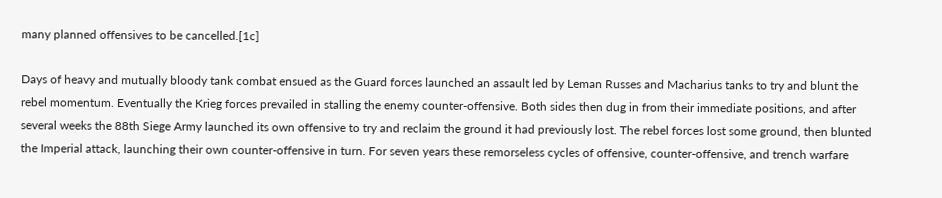many planned offensives to be cancelled.[1c]

Days of heavy and mutually bloody tank combat ensued as the Guard forces launched an assault led by Leman Russes and Macharius tanks to try and blunt the rebel momentum. Eventually the Krieg forces prevailed in stalling the enemy counter-offensive. Both sides then dug in from their immediate positions, and after several weeks the 88th Siege Army launched its own offensive to try and reclaim the ground it had previously lost. The rebel forces lost some ground, then blunted the Imperial attack, launching their own counter-offensive in turn. For seven years these remorseless cycles of offensive, counter-offensive, and trench warfare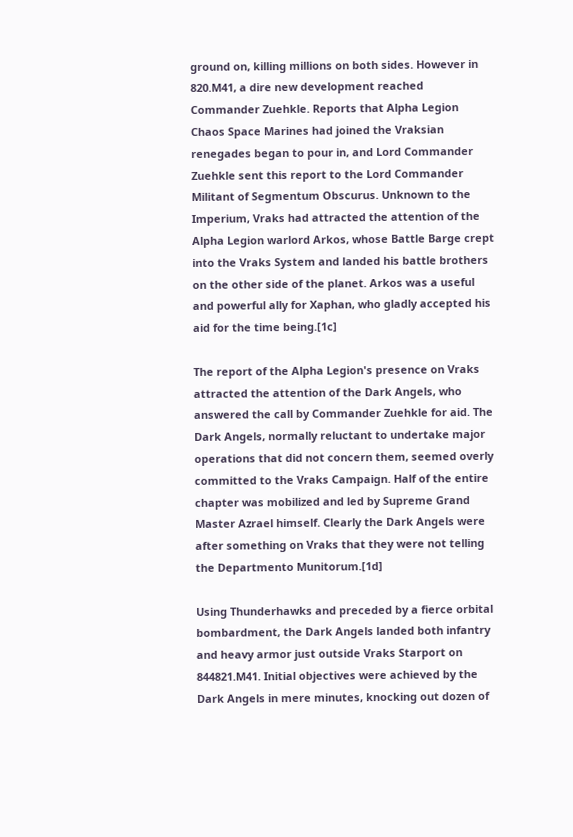ground on, killing millions on both sides. However in 820.M41, a dire new development reached Commander Zuehkle. Reports that Alpha Legion Chaos Space Marines had joined the Vraksian renegades began to pour in, and Lord Commander Zuehkle sent this report to the Lord Commander Militant of Segmentum Obscurus. Unknown to the Imperium, Vraks had attracted the attention of the Alpha Legion warlord Arkos, whose Battle Barge crept into the Vraks System and landed his battle brothers on the other side of the planet. Arkos was a useful and powerful ally for Xaphan, who gladly accepted his aid for the time being.[1c]

The report of the Alpha Legion's presence on Vraks attracted the attention of the Dark Angels, who answered the call by Commander Zuehkle for aid. The Dark Angels, normally reluctant to undertake major operations that did not concern them, seemed overly committed to the Vraks Campaign. Half of the entire chapter was mobilized and led by Supreme Grand Master Azrael himself. Clearly the Dark Angels were after something on Vraks that they were not telling the Departmento Munitorum.[1d]

Using Thunderhawks and preceded by a fierce orbital bombardment, the Dark Angels landed both infantry and heavy armor just outside Vraks Starport on 844821.M41. Initial objectives were achieved by the Dark Angels in mere minutes, knocking out dozen of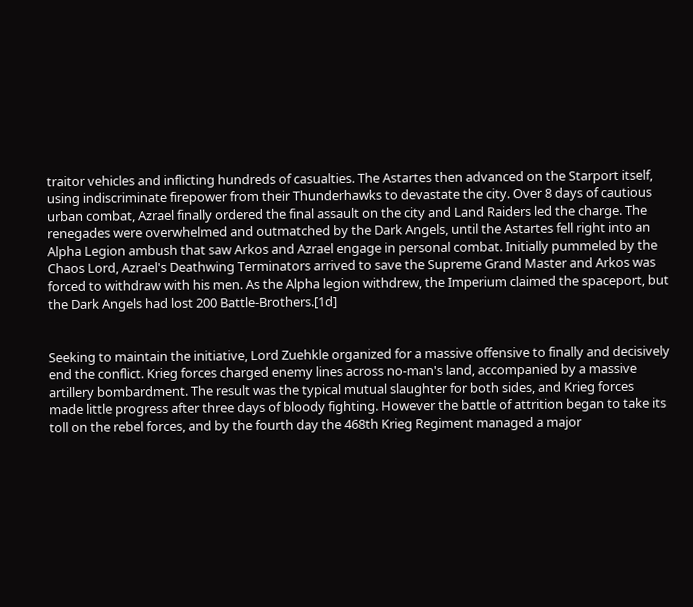traitor vehicles and inflicting hundreds of casualties. The Astartes then advanced on the Starport itself, using indiscriminate firepower from their Thunderhawks to devastate the city. Over 8 days of cautious urban combat, Azrael finally ordered the final assault on the city and Land Raiders led the charge. The renegades were overwhelmed and outmatched by the Dark Angels, until the Astartes fell right into an Alpha Legion ambush that saw Arkos and Azrael engage in personal combat. Initially pummeled by the Chaos Lord, Azrael's Deathwing Terminators arrived to save the Supreme Grand Master and Arkos was forced to withdraw with his men. As the Alpha legion withdrew, the Imperium claimed the spaceport, but the Dark Angels had lost 200 Battle-Brothers.[1d]


Seeking to maintain the initiative, Lord Zuehkle organized for a massive offensive to finally and decisively end the conflict. Krieg forces charged enemy lines across no-man's land, accompanied by a massive artillery bombardment. The result was the typical mutual slaughter for both sides, and Krieg forces made little progress after three days of bloody fighting. However the battle of attrition began to take its toll on the rebel forces, and by the fourth day the 468th Krieg Regiment managed a major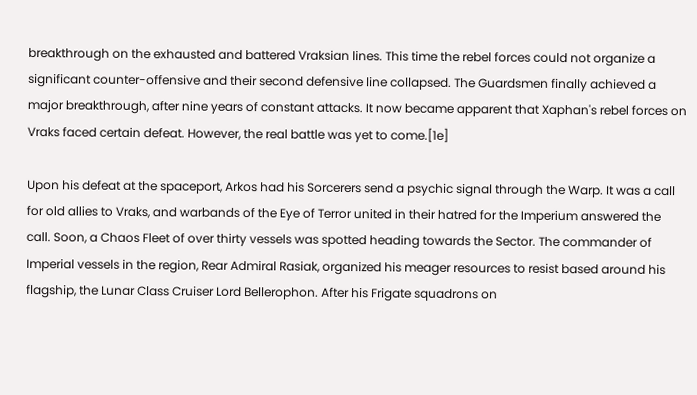breakthrough on the exhausted and battered Vraksian lines. This time the rebel forces could not organize a significant counter-offensive and their second defensive line collapsed. The Guardsmen finally achieved a major breakthrough, after nine years of constant attacks. It now became apparent that Xaphan's rebel forces on Vraks faced certain defeat. However, the real battle was yet to come.[1e]

Upon his defeat at the spaceport, Arkos had his Sorcerers send a psychic signal through the Warp. It was a call for old allies to Vraks, and warbands of the Eye of Terror united in their hatred for the Imperium answered the call. Soon, a Chaos Fleet of over thirty vessels was spotted heading towards the Sector. The commander of Imperial vessels in the region, Rear Admiral Rasiak, organized his meager resources to resist based around his flagship, the Lunar Class Cruiser Lord Bellerophon. After his Frigate squadrons on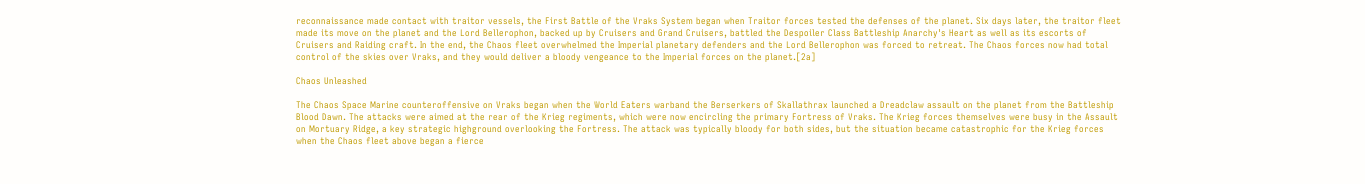reconnaissance made contact with traitor vessels, the First Battle of the Vraks System began when Traitor forces tested the defenses of the planet. Six days later, the traitor fleet made its move on the planet and the Lord Bellerophon, backed up by Cruisers and Grand Cruisers, battled the Despoiler Class Battleship Anarchy's Heart as well as its escorts of Cruisers and Raiding craft. In the end, the Chaos fleet overwhelmed the Imperial planetary defenders and the Lord Bellerophon was forced to retreat. The Chaos forces now had total control of the skies over Vraks, and they would deliver a bloody vengeance to the Imperial forces on the planet.[2a]

Chaos Unleashed

The Chaos Space Marine counteroffensive on Vraks began when the World Eaters warband the Berserkers of Skallathrax launched a Dreadclaw assault on the planet from the Battleship Blood Dawn. The attacks were aimed at the rear of the Krieg regiments, which were now encircling the primary Fortress of Vraks. The Krieg forces themselves were busy in the Assault on Mortuary Ridge, a key strategic highground overlooking the Fortress. The attack was typically bloody for both sides, but the situation became catastrophic for the Krieg forces when the Chaos fleet above began a fierce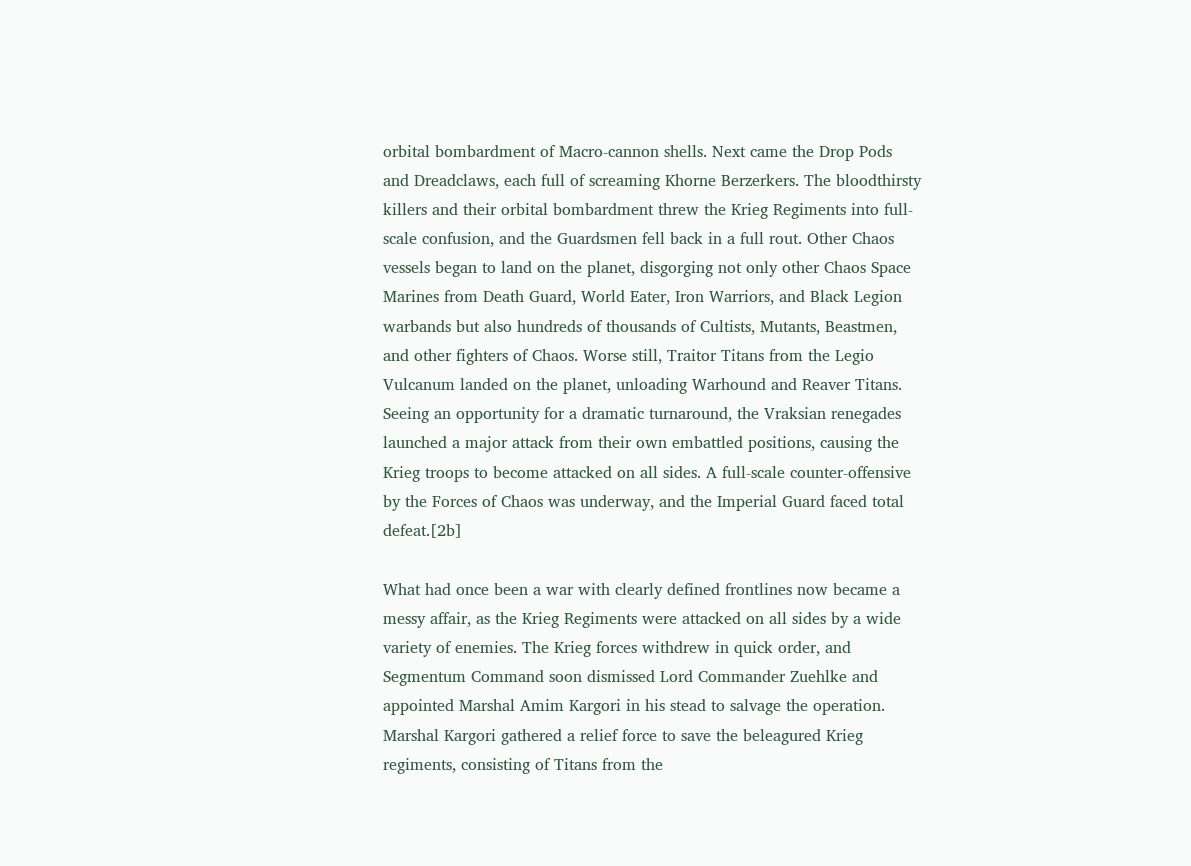orbital bombardment of Macro-cannon shells. Next came the Drop Pods and Dreadclaws, each full of screaming Khorne Berzerkers. The bloodthirsty killers and their orbital bombardment threw the Krieg Regiments into full-scale confusion, and the Guardsmen fell back in a full rout. Other Chaos vessels began to land on the planet, disgorging not only other Chaos Space Marines from Death Guard, World Eater, Iron Warriors, and Black Legion warbands but also hundreds of thousands of Cultists, Mutants, Beastmen, and other fighters of Chaos. Worse still, Traitor Titans from the Legio Vulcanum landed on the planet, unloading Warhound and Reaver Titans. Seeing an opportunity for a dramatic turnaround, the Vraksian renegades launched a major attack from their own embattled positions, causing the Krieg troops to become attacked on all sides. A full-scale counter-offensive by the Forces of Chaos was underway, and the Imperial Guard faced total defeat.[2b]

What had once been a war with clearly defined frontlines now became a messy affair, as the Krieg Regiments were attacked on all sides by a wide variety of enemies. The Krieg forces withdrew in quick order, and Segmentum Command soon dismissed Lord Commander Zuehlke and appointed Marshal Amim Kargori in his stead to salvage the operation. Marshal Kargori gathered a relief force to save the beleagured Krieg regiments, consisting of Titans from the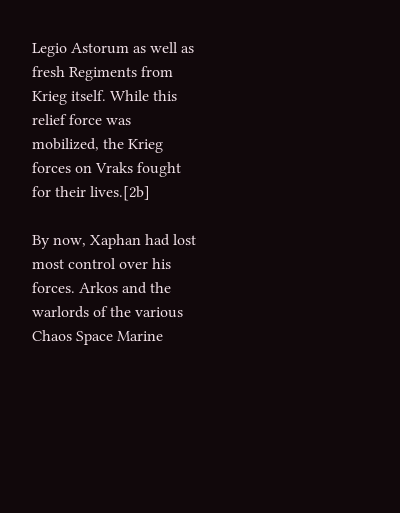Legio Astorum as well as fresh Regiments from Krieg itself. While this relief force was mobilized, the Krieg forces on Vraks fought for their lives.[2b]

By now, Xaphan had lost most control over his forces. Arkos and the warlords of the various Chaos Space Marine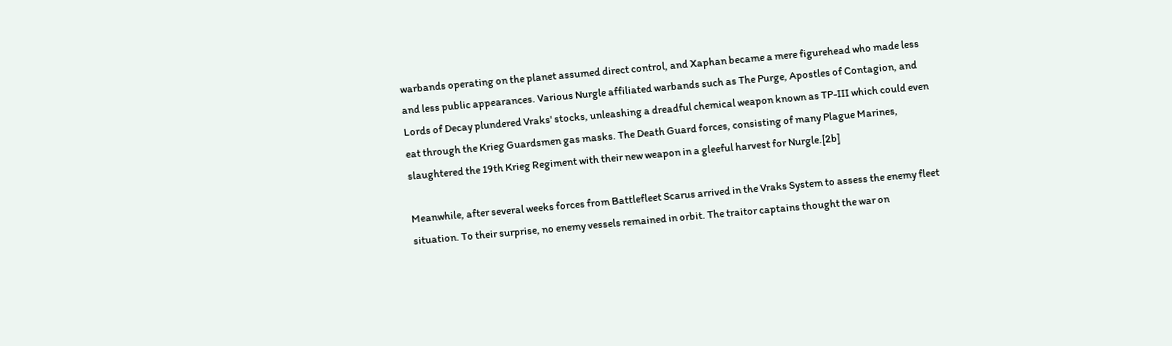warbands operating on the planet assumed direct control, and Xaphan became a mere figurehead who made less and less public appearances. Various Nurgle affiliated warbands such as The Purge, Apostles of Contagion, and Lords of Decay plundered Vraks' stocks, unleashing a dreadful chemical weapon known as TP-III which could even eat through the Krieg Guardsmen gas masks. The Death Guard forces, consisting of many Plague Marines, slaughtered the 19th Krieg Regiment with their new weapon in a gleeful harvest for Nurgle.[2b]

Meanwhile, after several weeks forces from Battlefleet Scarus arrived in the Vraks System to assess the enemy fleet situation. To their surprise, no enemy vessels remained in orbit. The traitor captains thought the war on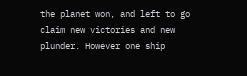the planet won, and left to go claim new victories and new plunder. However one ship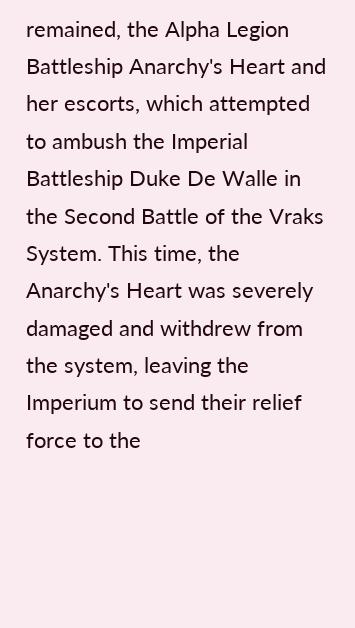remained, the Alpha Legion Battleship Anarchy's Heart and her escorts, which attempted to ambush the Imperial Battleship Duke De Walle in the Second Battle of the Vraks System. This time, the Anarchy's Heart was severely damaged and withdrew from the system, leaving the Imperium to send their relief force to the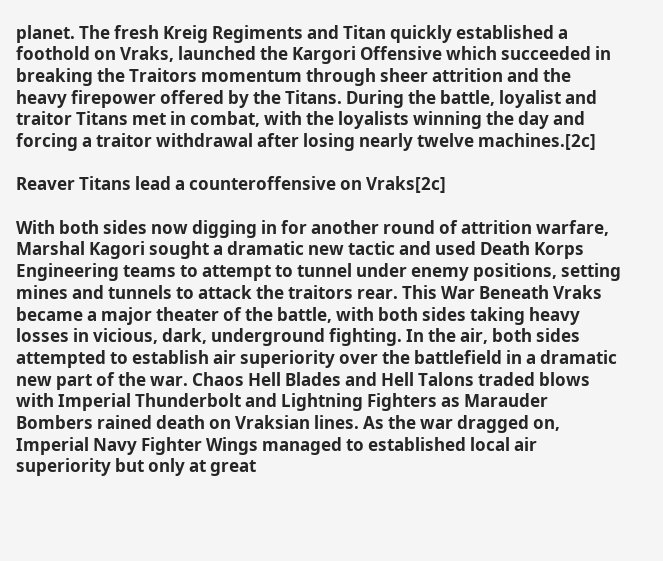planet. The fresh Kreig Regiments and Titan quickly established a foothold on Vraks, launched the Kargori Offensive which succeeded in breaking the Traitors momentum through sheer attrition and the heavy firepower offered by the Titans. During the battle, loyalist and traitor Titans met in combat, with the loyalists winning the day and forcing a traitor withdrawal after losing nearly twelve machines.[2c]

Reaver Titans lead a counteroffensive on Vraks[2c]

With both sides now digging in for another round of attrition warfare, Marshal Kagori sought a dramatic new tactic and used Death Korps Engineering teams to attempt to tunnel under enemy positions, setting mines and tunnels to attack the traitors rear. This War Beneath Vraks became a major theater of the battle, with both sides taking heavy losses in vicious, dark, underground fighting. In the air, both sides attempted to establish air superiority over the battlefield in a dramatic new part of the war. Chaos Hell Blades and Hell Talons traded blows with Imperial Thunderbolt and Lightning Fighters as Marauder Bombers rained death on Vraksian lines. As the war dragged on, Imperial Navy Fighter Wings managed to established local air superiority but only at great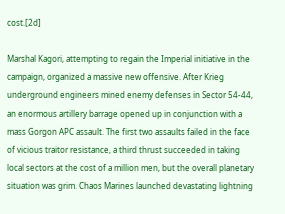cost.[2d]

Marshal Kagori, attempting to regain the Imperial initiative in the campaign, organized a massive new offensive. After Krieg underground engineers mined enemy defenses in Sector 54-44, an enormous artillery barrage opened up in conjunction with a mass Gorgon APC assault. The first two assaults failed in the face of vicious traitor resistance, a third thrust succeeded in taking local sectors at the cost of a million men, but the overall planetary situation was grim. Chaos Marines launched devastating lightning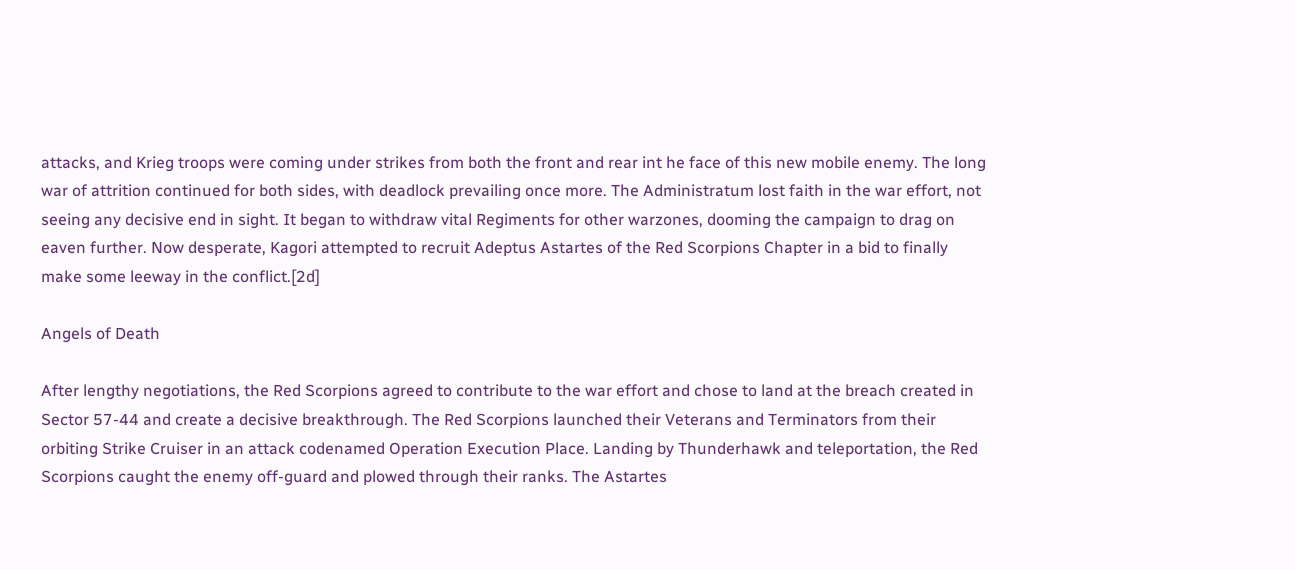attacks, and Krieg troops were coming under strikes from both the front and rear int he face of this new mobile enemy. The long war of attrition continued for both sides, with deadlock prevailing once more. The Administratum lost faith in the war effort, not seeing any decisive end in sight. It began to withdraw vital Regiments for other warzones, dooming the campaign to drag on eaven further. Now desperate, Kagori attempted to recruit Adeptus Astartes of the Red Scorpions Chapter in a bid to finally make some leeway in the conflict.[2d]

Angels of Death

After lengthy negotiations, the Red Scorpions agreed to contribute to the war effort and chose to land at the breach created in Sector 57-44 and create a decisive breakthrough. The Red Scorpions launched their Veterans and Terminators from their orbiting Strike Cruiser in an attack codenamed Operation Execution Place. Landing by Thunderhawk and teleportation, the Red Scorpions caught the enemy off-guard and plowed through their ranks. The Astartes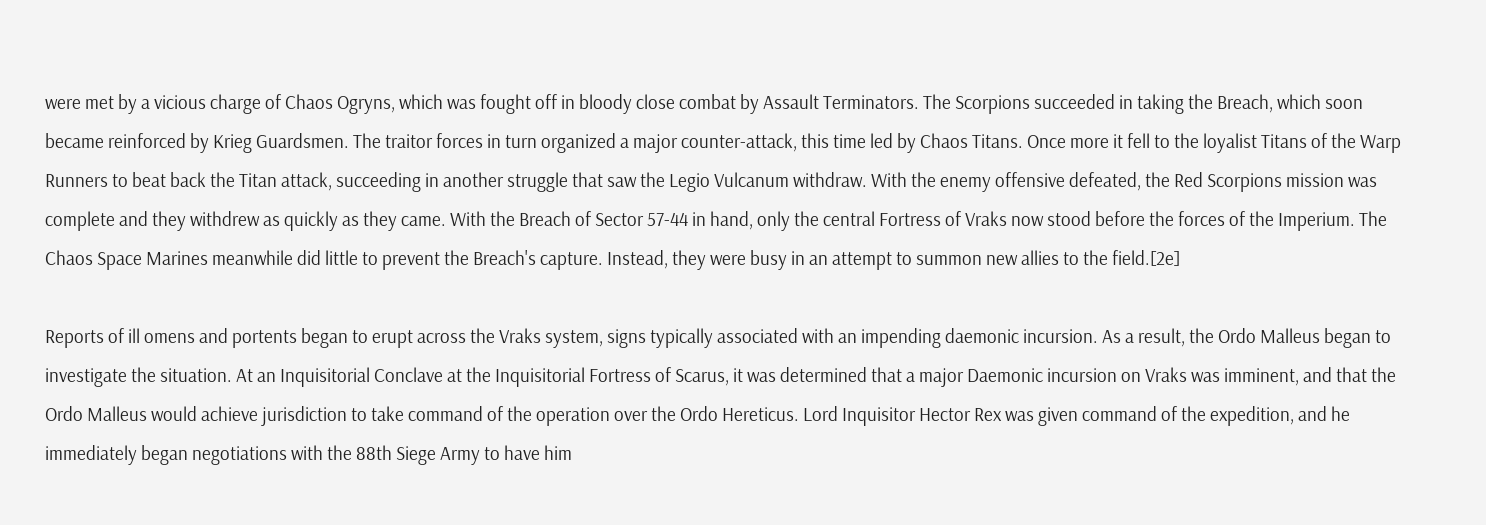were met by a vicious charge of Chaos Ogryns, which was fought off in bloody close combat by Assault Terminators. The Scorpions succeeded in taking the Breach, which soon became reinforced by Krieg Guardsmen. The traitor forces in turn organized a major counter-attack, this time led by Chaos Titans. Once more it fell to the loyalist Titans of the Warp Runners to beat back the Titan attack, succeeding in another struggle that saw the Legio Vulcanum withdraw. With the enemy offensive defeated, the Red Scorpions mission was complete and they withdrew as quickly as they came. With the Breach of Sector 57-44 in hand, only the central Fortress of Vraks now stood before the forces of the Imperium. The Chaos Space Marines meanwhile did little to prevent the Breach's capture. Instead, they were busy in an attempt to summon new allies to the field.[2e]

Reports of ill omens and portents began to erupt across the Vraks system, signs typically associated with an impending daemonic incursion. As a result, the Ordo Malleus began to investigate the situation. At an Inquisitorial Conclave at the Inquisitorial Fortress of Scarus, it was determined that a major Daemonic incursion on Vraks was imminent, and that the Ordo Malleus would achieve jurisdiction to take command of the operation over the Ordo Hereticus. Lord Inquisitor Hector Rex was given command of the expedition, and he immediately began negotiations with the 88th Siege Army to have him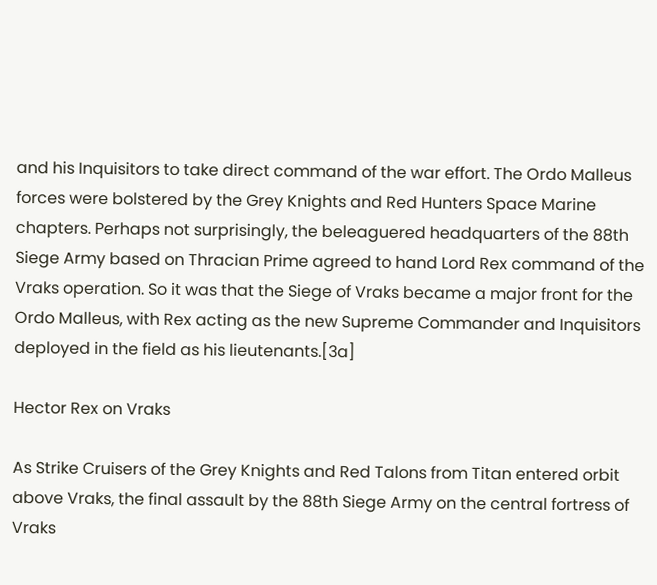and his Inquisitors to take direct command of the war effort. The Ordo Malleus forces were bolstered by the Grey Knights and Red Hunters Space Marine chapters. Perhaps not surprisingly, the beleaguered headquarters of the 88th Siege Army based on Thracian Prime agreed to hand Lord Rex command of the Vraks operation. So it was that the Siege of Vraks became a major front for the Ordo Malleus, with Rex acting as the new Supreme Commander and Inquisitors deployed in the field as his lieutenants.[3a]

Hector Rex on Vraks

As Strike Cruisers of the Grey Knights and Red Talons from Titan entered orbit above Vraks, the final assault by the 88th Siege Army on the central fortress of Vraks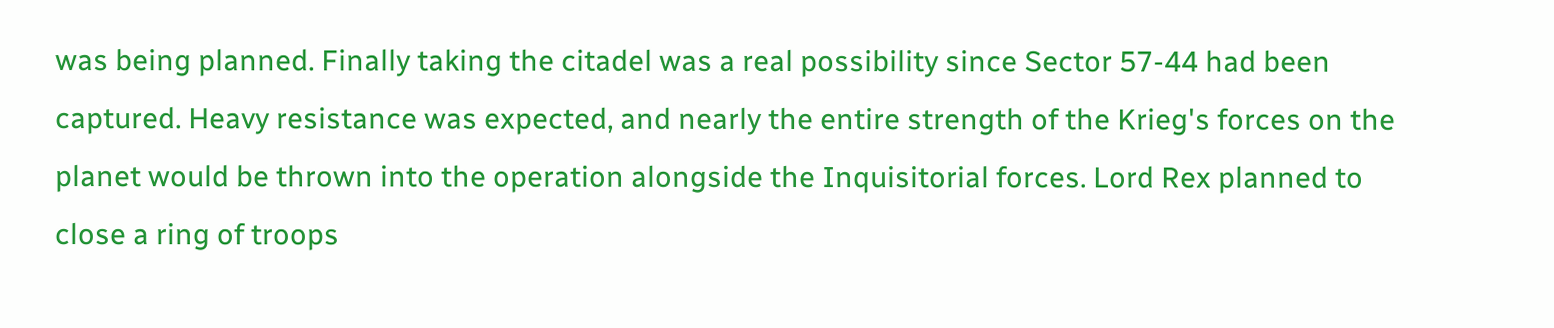was being planned. Finally taking the citadel was a real possibility since Sector 57-44 had been captured. Heavy resistance was expected, and nearly the entire strength of the Krieg's forces on the planet would be thrown into the operation alongside the Inquisitorial forces. Lord Rex planned to close a ring of troops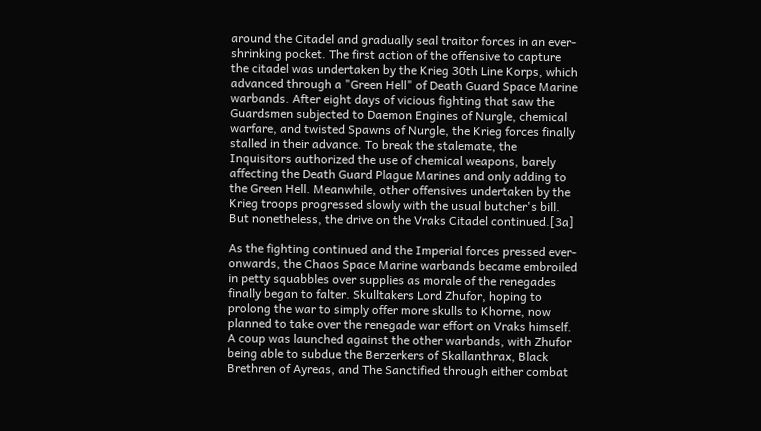around the Citadel and gradually seal traitor forces in an ever-shrinking pocket. The first action of the offensive to capture the citadel was undertaken by the Krieg 30th Line Korps, which advanced through a "Green Hell" of Death Guard Space Marine warbands. After eight days of vicious fighting that saw the Guardsmen subjected to Daemon Engines of Nurgle, chemical warfare, and twisted Spawns of Nurgle, the Krieg forces finally stalled in their advance. To break the stalemate, the Inquisitors authorized the use of chemical weapons, barely affecting the Death Guard Plague Marines and only adding to the Green Hell. Meanwhile, other offensives undertaken by the Krieg troops progressed slowly with the usual butcher's bill. But nonetheless, the drive on the Vraks Citadel continued.[3a]

As the fighting continued and the Imperial forces pressed ever-onwards, the Chaos Space Marine warbands became embroiled in petty squabbles over supplies as morale of the renegades finally began to falter. Skulltakers Lord Zhufor, hoping to prolong the war to simply offer more skulls to Khorne, now planned to take over the renegade war effort on Vraks himself. A coup was launched against the other warbands, with Zhufor being able to subdue the Berzerkers of Skallanthrax, Black Brethren of Ayreas, and The Sanctified through either combat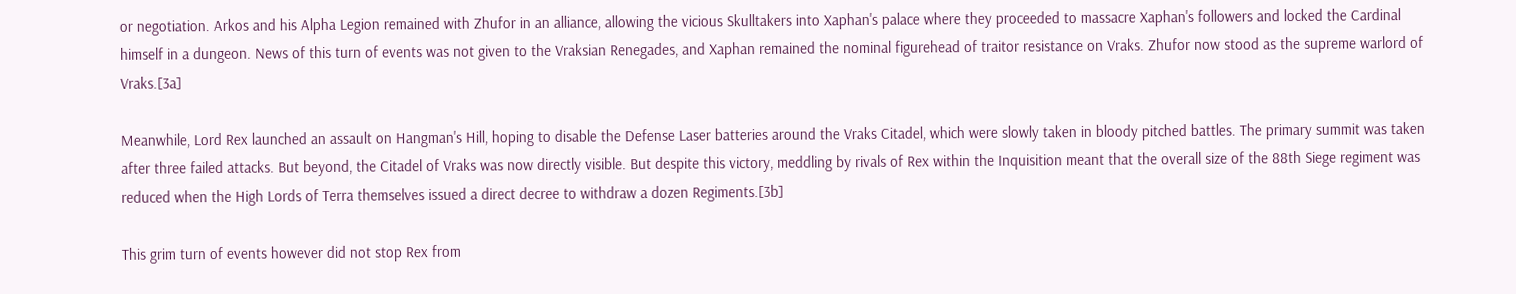or negotiation. Arkos and his Alpha Legion remained with Zhufor in an alliance, allowing the vicious Skulltakers into Xaphan's palace where they proceeded to massacre Xaphan's followers and locked the Cardinal himself in a dungeon. News of this turn of events was not given to the Vraksian Renegades, and Xaphan remained the nominal figurehead of traitor resistance on Vraks. Zhufor now stood as the supreme warlord of Vraks.[3a]

Meanwhile, Lord Rex launched an assault on Hangman's Hill, hoping to disable the Defense Laser batteries around the Vraks Citadel, which were slowly taken in bloody pitched battles. The primary summit was taken after three failed attacks. But beyond, the Citadel of Vraks was now directly visible. But despite this victory, meddling by rivals of Rex within the Inquisition meant that the overall size of the 88th Siege regiment was reduced when the High Lords of Terra themselves issued a direct decree to withdraw a dozen Regiments.[3b]

This grim turn of events however did not stop Rex from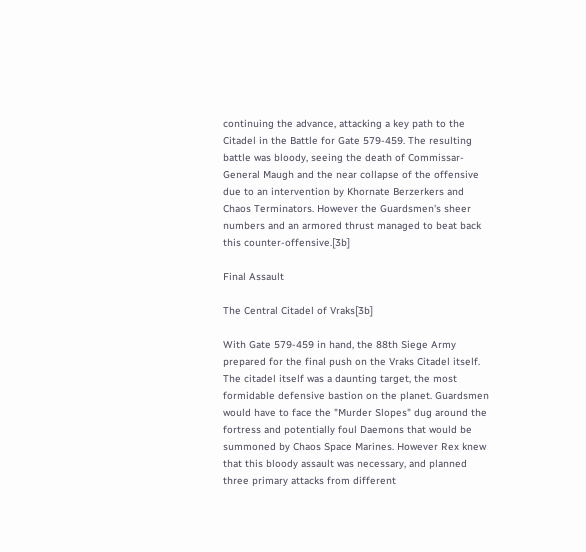continuing the advance, attacking a key path to the Citadel in the Battle for Gate 579-459. The resulting battle was bloody, seeing the death of Commissar-General Maugh and the near collapse of the offensive due to an intervention by Khornate Berzerkers and Chaos Terminators. However the Guardsmen's sheer numbers and an armored thrust managed to beat back this counter-offensive.[3b]

Final Assault

The Central Citadel of Vraks[3b]

With Gate 579-459 in hand, the 88th Siege Army prepared for the final push on the Vraks Citadel itself. The citadel itself was a daunting target, the most formidable defensive bastion on the planet. Guardsmen would have to face the "Murder Slopes" dug around the fortress and potentially foul Daemons that would be summoned by Chaos Space Marines. However Rex knew that this bloody assault was necessary, and planned three primary attacks from different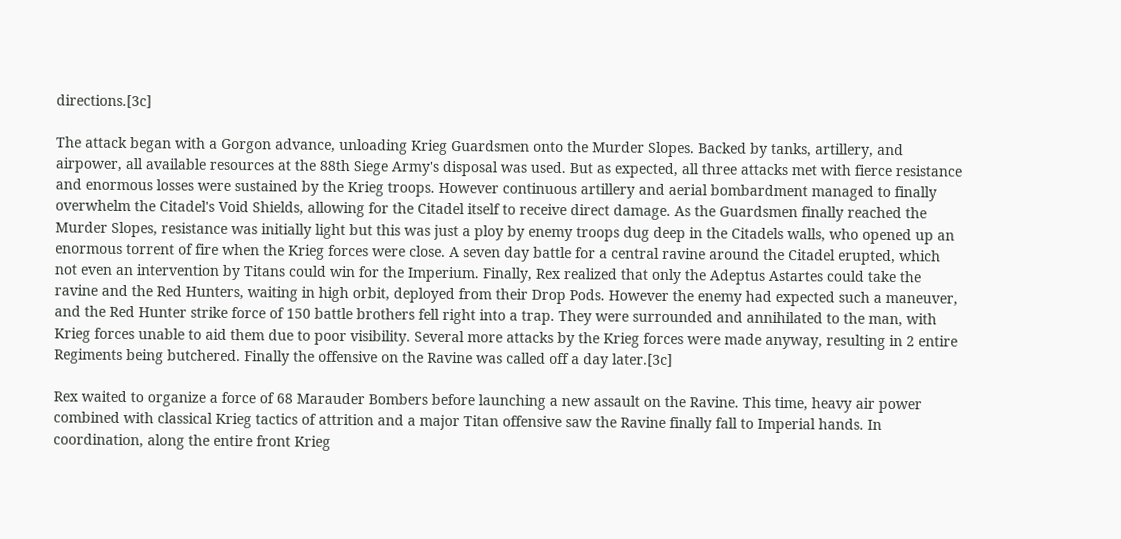directions.[3c]

The attack began with a Gorgon advance, unloading Krieg Guardsmen onto the Murder Slopes. Backed by tanks, artillery, and airpower, all available resources at the 88th Siege Army's disposal was used. But as expected, all three attacks met with fierce resistance and enormous losses were sustained by the Krieg troops. However continuous artillery and aerial bombardment managed to finally overwhelm the Citadel's Void Shields, allowing for the Citadel itself to receive direct damage. As the Guardsmen finally reached the Murder Slopes, resistance was initially light but this was just a ploy by enemy troops dug deep in the Citadels walls, who opened up an enormous torrent of fire when the Krieg forces were close. A seven day battle for a central ravine around the Citadel erupted, which not even an intervention by Titans could win for the Imperium. Finally, Rex realized that only the Adeptus Astartes could take the ravine and the Red Hunters, waiting in high orbit, deployed from their Drop Pods. However the enemy had expected such a maneuver, and the Red Hunter strike force of 150 battle brothers fell right into a trap. They were surrounded and annihilated to the man, with Krieg forces unable to aid them due to poor visibility. Several more attacks by the Krieg forces were made anyway, resulting in 2 entire Regiments being butchered. Finally the offensive on the Ravine was called off a day later.[3c]

Rex waited to organize a force of 68 Marauder Bombers before launching a new assault on the Ravine. This time, heavy air power combined with classical Krieg tactics of attrition and a major Titan offensive saw the Ravine finally fall to Imperial hands. In coordination, along the entire front Krieg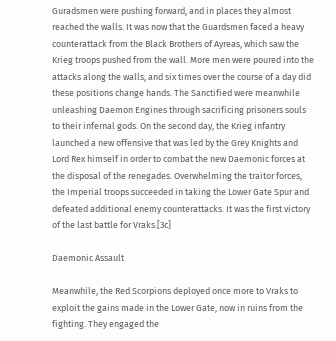Guradsmen were pushing forward, and in places they almost reached the walls. It was now that the Guardsmen faced a heavy counterattack from the Black Brothers of Ayreas, which saw the Krieg troops pushed from the wall. More men were poured into the attacks along the walls, and six times over the course of a day did these positions change hands. The Sanctified were meanwhile unleashing Daemon Engines through sacrificing prisoners souls to their infernal gods. On the second day, the Krieg infantry launched a new offensive that was led by the Grey Knights and Lord Rex himself in order to combat the new Daemonic forces at the disposal of the renegades. Overwhelming the traitor forces, the Imperial troops succeeded in taking the Lower Gate Spur and defeated additional enemy counterattacks. It was the first victory of the last battle for Vraks.[3c]

Daemonic Assault

Meanwhile, the Red Scorpions deployed once more to Vraks to exploit the gains made in the Lower Gate, now in ruins from the fighting. They engaged the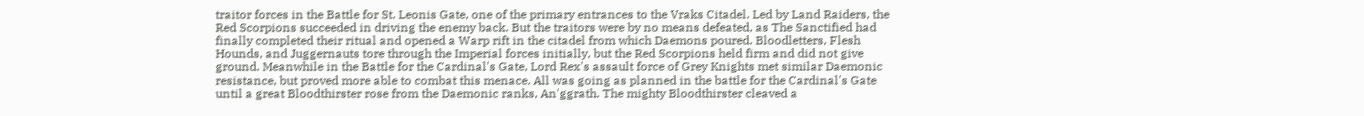traitor forces in the Battle for St. Leonis Gate, one of the primary entrances to the Vraks Citadel. Led by Land Raiders, the Red Scorpions succeeded in driving the enemy back. But the traitors were by no means defeated, as The Sanctified had finally completed their ritual and opened a Warp rift in the citadel from which Daemons poured. Bloodletters, Flesh Hounds, and Juggernauts tore through the Imperial forces initially, but the Red Scorpions held firm and did not give ground. Meanwhile in the Battle for the Cardinal's Gate, Lord Rex's assault force of Grey Knights met similar Daemonic resistance, but proved more able to combat this menace. All was going as planned in the battle for the Cardinal's Gate until a great Bloodthirster rose from the Daemonic ranks, An'ggrath. The mighty Bloodthirster cleaved a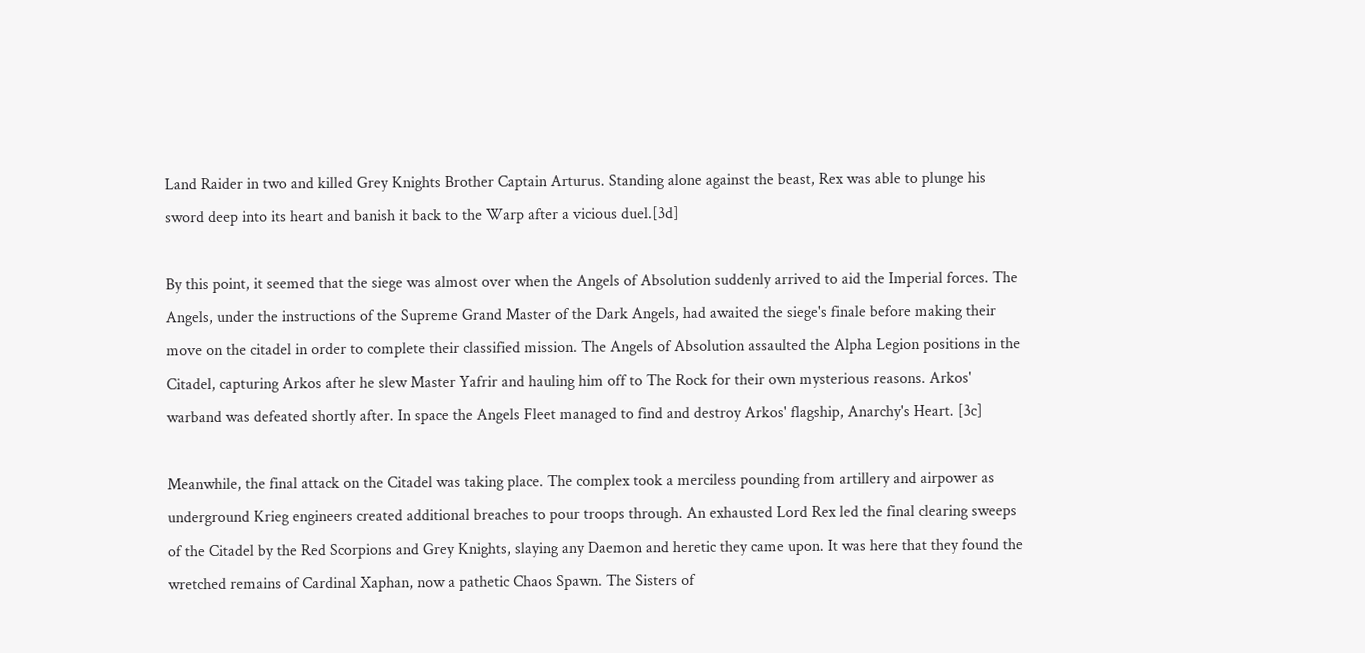Land Raider in two and killed Grey Knights Brother Captain Arturus. Standing alone against the beast, Rex was able to plunge his sword deep into its heart and banish it back to the Warp after a vicious duel.[3d]

By this point, it seemed that the siege was almost over when the Angels of Absolution suddenly arrived to aid the Imperial forces. The Angels, under the instructions of the Supreme Grand Master of the Dark Angels, had awaited the siege's finale before making their move on the citadel in order to complete their classified mission. The Angels of Absolution assaulted the Alpha Legion positions in the Citadel, capturing Arkos after he slew Master Yafrir and hauling him off to The Rock for their own mysterious reasons. Arkos' warband was defeated shortly after. In space the Angels Fleet managed to find and destroy Arkos' flagship, Anarchy's Heart. [3c]

Meanwhile, the final attack on the Citadel was taking place. The complex took a merciless pounding from artillery and airpower as underground Krieg engineers created additional breaches to pour troops through. An exhausted Lord Rex led the final clearing sweeps of the Citadel by the Red Scorpions and Grey Knights, slaying any Daemon and heretic they came upon. It was here that they found the wretched remains of Cardinal Xaphan, now a pathetic Chaos Spawn. The Sisters of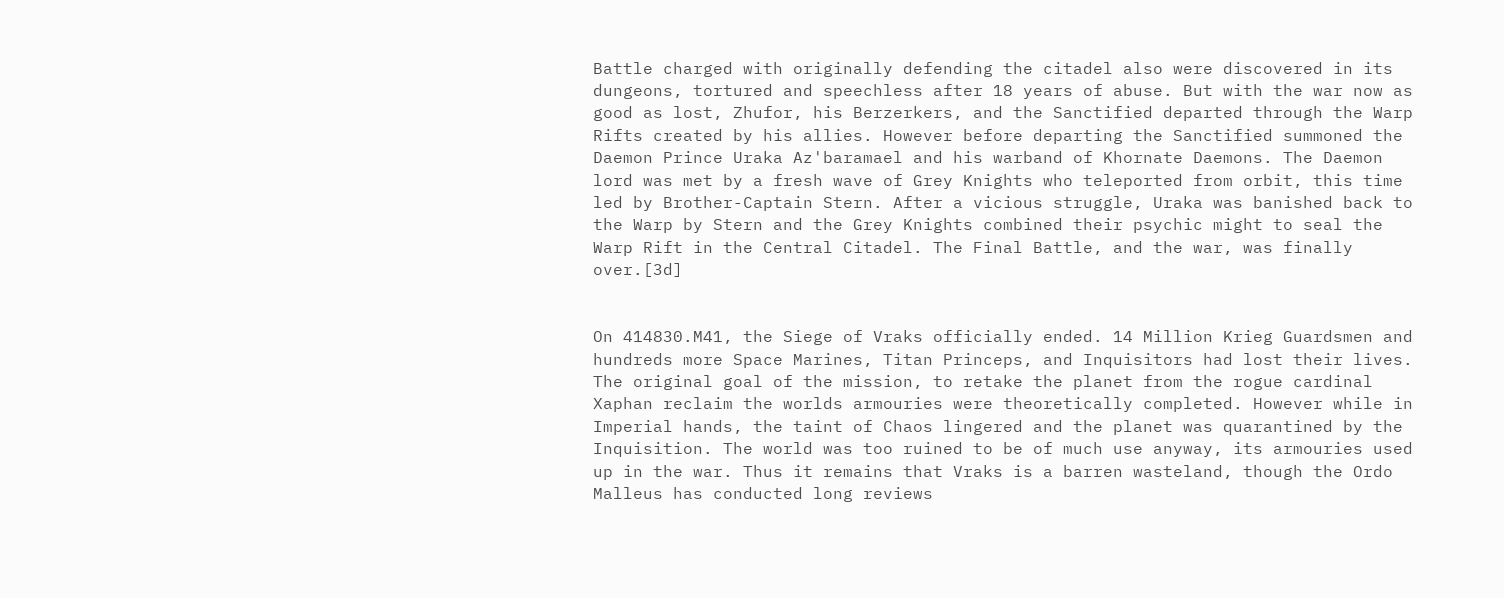Battle charged with originally defending the citadel also were discovered in its dungeons, tortured and speechless after 18 years of abuse. But with the war now as good as lost, Zhufor, his Berzerkers, and the Sanctified departed through the Warp Rifts created by his allies. However before departing the Sanctified summoned the Daemon Prince Uraka Az'baramael and his warband of Khornate Daemons. The Daemon lord was met by a fresh wave of Grey Knights who teleported from orbit, this time led by Brother-Captain Stern. After a vicious struggle, Uraka was banished back to the Warp by Stern and the Grey Knights combined their psychic might to seal the Warp Rift in the Central Citadel. The Final Battle, and the war, was finally over.[3d]


On 414830.M41, the Siege of Vraks officially ended. 14 Million Krieg Guardsmen and hundreds more Space Marines, Titan Princeps, and Inquisitors had lost their lives. The original goal of the mission, to retake the planet from the rogue cardinal Xaphan reclaim the worlds armouries were theoretically completed. However while in Imperial hands, the taint of Chaos lingered and the planet was quarantined by the Inquisition. The world was too ruined to be of much use anyway, its armouries used up in the war. Thus it remains that Vraks is a barren wasteland, though the Ordo Malleus has conducted long reviews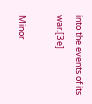into the events of its war.[3e]

Minor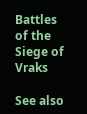Battles of the Siege of Vraks

See also